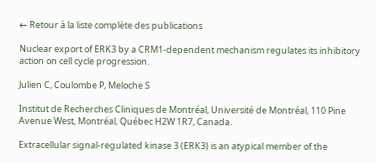← Retour à la liste complète des publications

Nuclear export of ERK3 by a CRM1-dependent mechanism regulates its inhibitory action on cell cycle progression.

Julien C, Coulombe P, Meloche S

Institut de Recherches Cliniques de Montréal, Université de Montréal, 110 Pine Avenue West, Montréal, Québec H2W 1R7, Canada.

Extracellular signal-regulated kinase 3 (ERK3) is an atypical member of the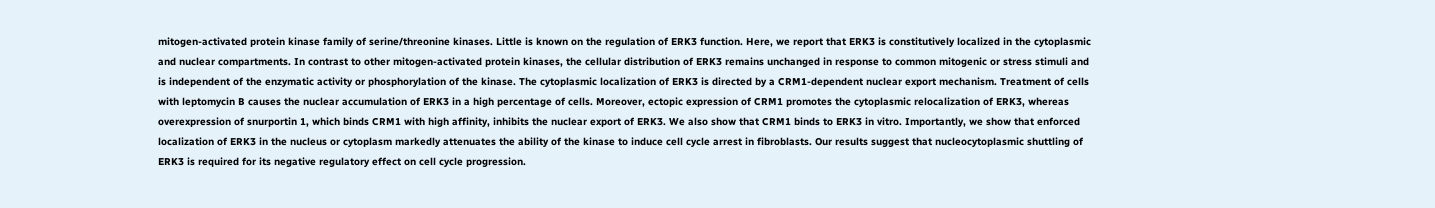mitogen-activated protein kinase family of serine/threonine kinases. Little is known on the regulation of ERK3 function. Here, we report that ERK3 is constitutively localized in the cytoplasmic and nuclear compartments. In contrast to other mitogen-activated protein kinases, the cellular distribution of ERK3 remains unchanged in response to common mitogenic or stress stimuli and is independent of the enzymatic activity or phosphorylation of the kinase. The cytoplasmic localization of ERK3 is directed by a CRM1-dependent nuclear export mechanism. Treatment of cells with leptomycin B causes the nuclear accumulation of ERK3 in a high percentage of cells. Moreover, ectopic expression of CRM1 promotes the cytoplasmic relocalization of ERK3, whereas overexpression of snurportin 1, which binds CRM1 with high affinity, inhibits the nuclear export of ERK3. We also show that CRM1 binds to ERK3 in vitro. Importantly, we show that enforced localization of ERK3 in the nucleus or cytoplasm markedly attenuates the ability of the kinase to induce cell cycle arrest in fibroblasts. Our results suggest that nucleocytoplasmic shuttling of ERK3 is required for its negative regulatory effect on cell cycle progression.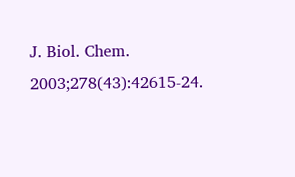J. Biol. Chem. 2003;278(43):42615-24.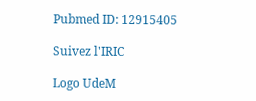Pubmed ID: 12915405

Suivez l'IRIC

Logo UdeM